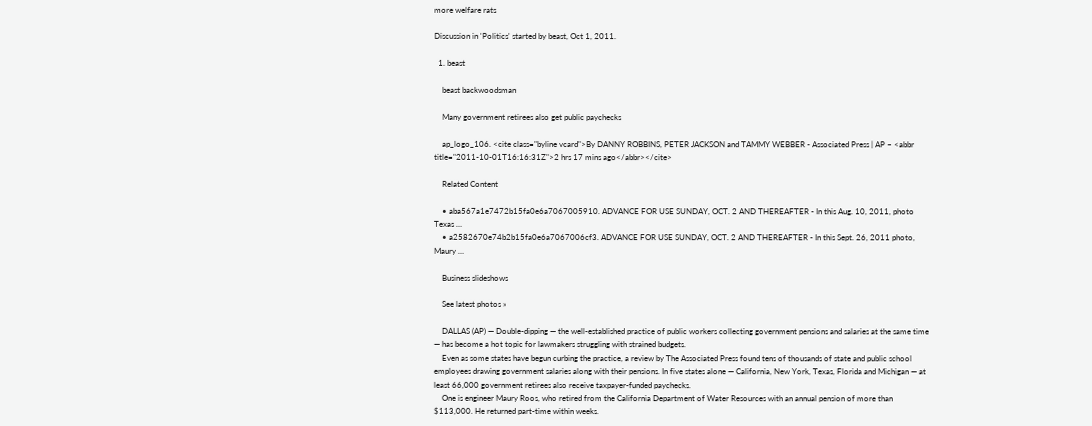more welfare rats

Discussion in 'Politics' started by beast, Oct 1, 2011.

  1. beast

    beast backwoodsman

    Many government retirees also get public paychecks

    ap_logo_106. <cite class="byline vcard">By DANNY ROBBINS, PETER JACKSON and TAMMY WEBBER - Associated Press | AP – <abbr title="2011-10-01T16:16:31Z">2 hrs 17 mins ago</abbr></cite>

    Related Content

    • aba567a1e7472b15fa0e6a7067005910. ADVANCE FOR USE SUNDAY, OCT. 2 AND THEREAFTER - In this Aug. 10, 2011, photo Texas …
    • a2582670e74b2b15fa0e6a7067006cf3. ADVANCE FOR USE SUNDAY, OCT. 2 AND THEREAFTER - In this Sept. 26, 2011 photo, Maury …

    Business slideshows

    See latest photos »

    DALLAS (AP) — Double-dipping — the well-established practice of public workers collecting government pensions and salaries at the same time — has become a hot topic for lawmakers struggling with strained budgets.
    Even as some states have begun curbing the practice, a review by The Associated Press found tens of thousands of state and public school employees drawing government salaries along with their pensions. In five states alone — California, New York, Texas, Florida and Michigan — at least 66,000 government retirees also receive taxpayer-funded paychecks.
    One is engineer Maury Roos, who retired from the California Department of Water Resources with an annual pension of more than $113,000. He returned part-time within weeks.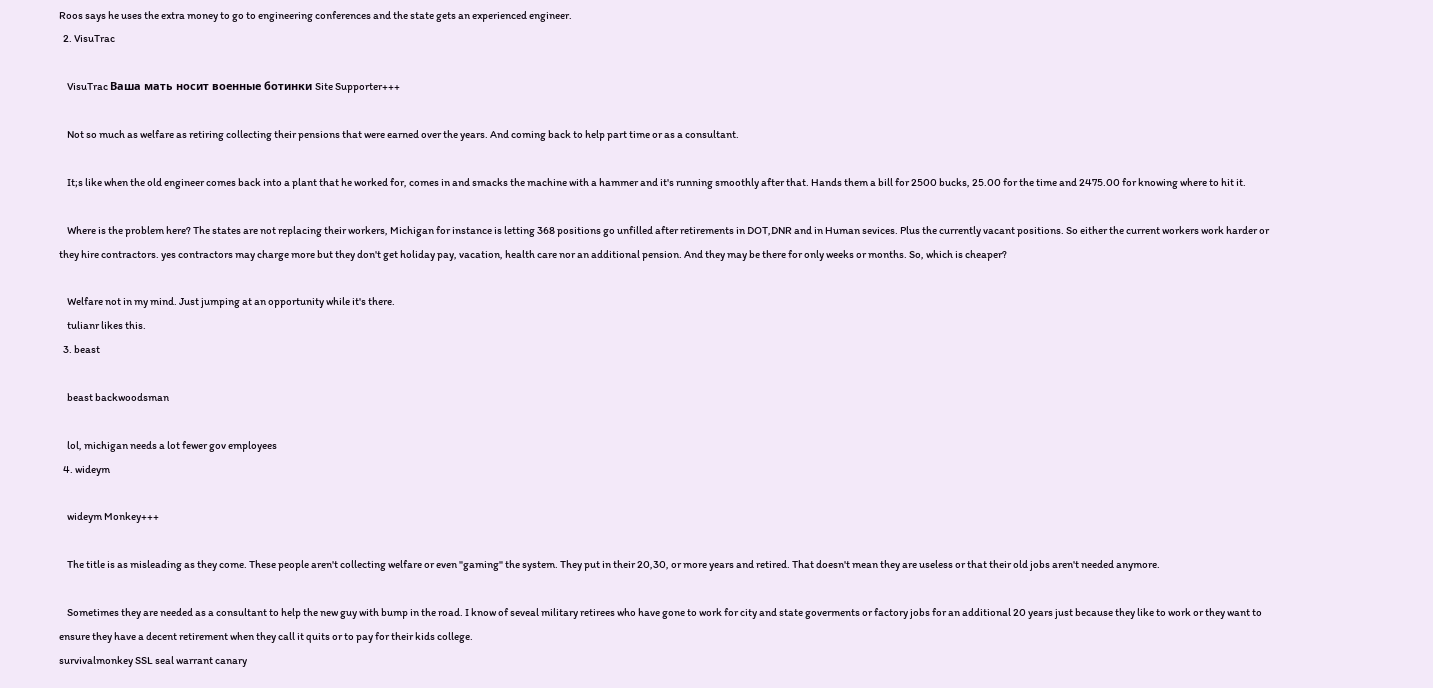Roos says he uses the extra money to go to engineering conferences and the state gets an experienced engineer.
  2. VisuTrac

    VisuTrac Ваша мать носит военные ботинки Site Supporter+++

    Not so much as welfare as retiring collecting their pensions that were earned over the years. And coming back to help part time or as a consultant.

    It;s like when the old engineer comes back into a plant that he worked for, comes in and smacks the machine with a hammer and it's running smoothly after that. Hands them a bill for 2500 bucks, 25.00 for the time and 2475.00 for knowing where to hit it.

    Where is the problem here? The states are not replacing their workers, Michigan for instance is letting 368 positions go unfilled after retirements in DOT,DNR and in Human sevices. Plus the currently vacant positions. So either the current workers work harder or they hire contractors. yes contractors may charge more but they don't get holiday pay, vacation, health care nor an additional pension. And they may be there for only weeks or months. So, which is cheaper?

    Welfare not in my mind. Just jumping at an opportunity while it's there.
    tulianr likes this.
  3. beast

    beast backwoodsman

    lol, michigan needs a lot fewer gov employees
  4. wideym

    wideym Monkey+++

    The title is as misleading as they come. These people aren't collecting welfare or even "gaming" the system. They put in their 20,30, or more years and retired. That doesn't mean they are useless or that their old jobs aren't needed anymore.

    Sometimes they are needed as a consultant to help the new guy with bump in the road. I know of seveal military retirees who have gone to work for city and state goverments or factory jobs for an additional 20 years just because they like to work or they want to ensure they have a decent retirement when they call it quits or to pay for their kids college.
survivalmonkey SSL seal warrant canary